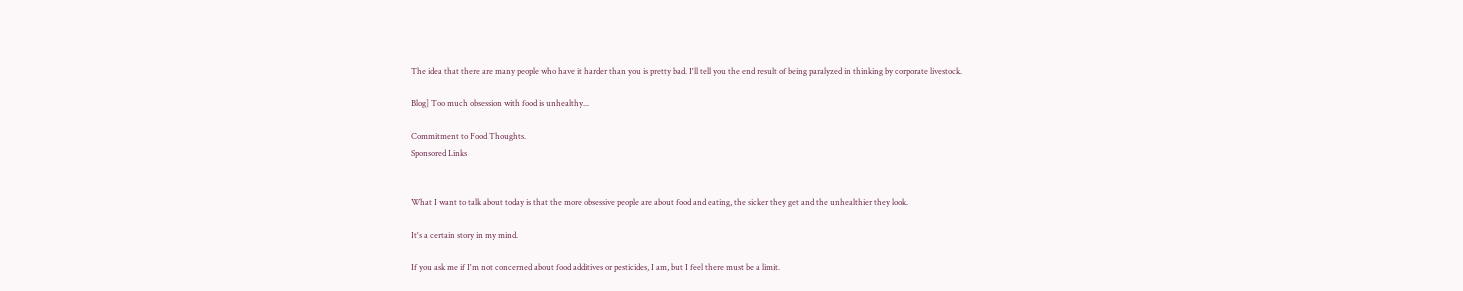The idea that there are many people who have it harder than you is pretty bad. I'll tell you the end result of being paralyzed in thinking by corporate livestock.

Blog] Too much obsession with food is unhealthy...

Commitment to Food Thoughts.
Sponsored Links


What I want to talk about today is that the more obsessive people are about food and eating, the sicker they get and the unhealthier they look.

It's a certain story in my mind.

If you ask me if I'm not concerned about food additives or pesticides, I am, but I feel there must be a limit.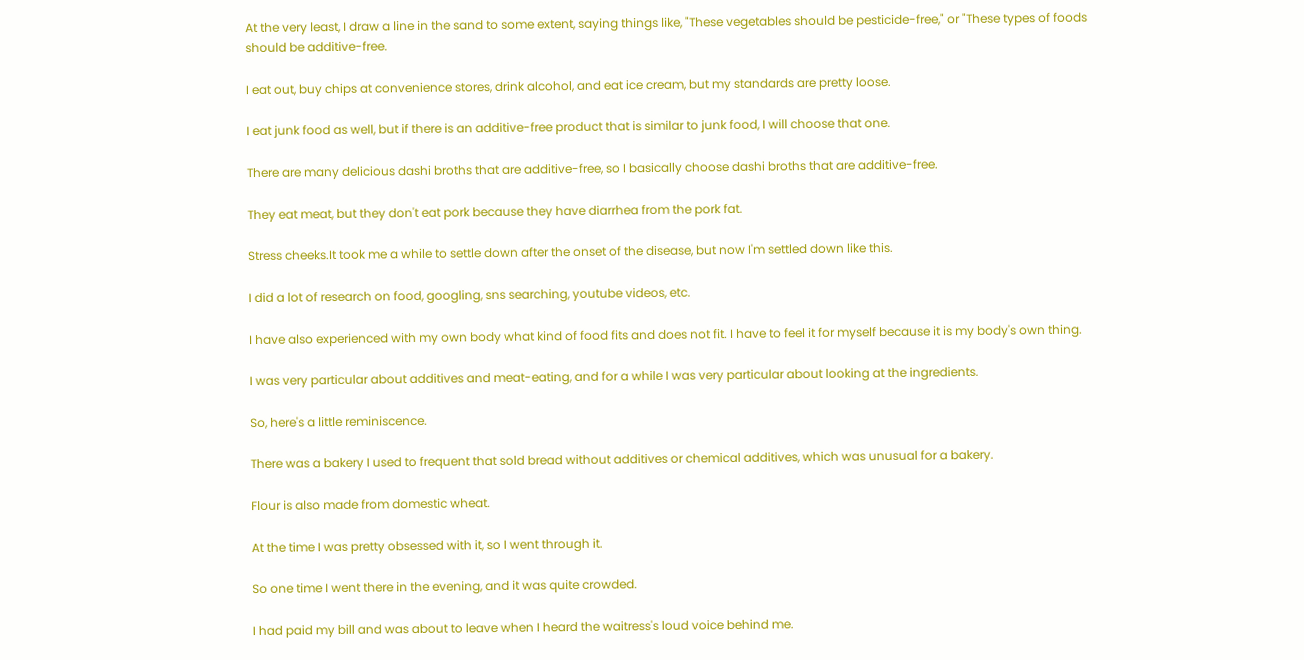At the very least, I draw a line in the sand to some extent, saying things like, "These vegetables should be pesticide-free," or "These types of foods should be additive-free.

I eat out, buy chips at convenience stores, drink alcohol, and eat ice cream, but my standards are pretty loose.

I eat junk food as well, but if there is an additive-free product that is similar to junk food, I will choose that one.

There are many delicious dashi broths that are additive-free, so I basically choose dashi broths that are additive-free.

They eat meat, but they don't eat pork because they have diarrhea from the pork fat.

Stress cheeks.It took me a while to settle down after the onset of the disease, but now I'm settled down like this.

I did a lot of research on food, googling, sns searching, youtube videos, etc.

I have also experienced with my own body what kind of food fits and does not fit. I have to feel it for myself because it is my body's own thing.

I was very particular about additives and meat-eating, and for a while I was very particular about looking at the ingredients.

So, here's a little reminiscence.

There was a bakery I used to frequent that sold bread without additives or chemical additives, which was unusual for a bakery.

Flour is also made from domestic wheat.

At the time I was pretty obsessed with it, so I went through it.

So one time I went there in the evening, and it was quite crowded.

I had paid my bill and was about to leave when I heard the waitress's loud voice behind me.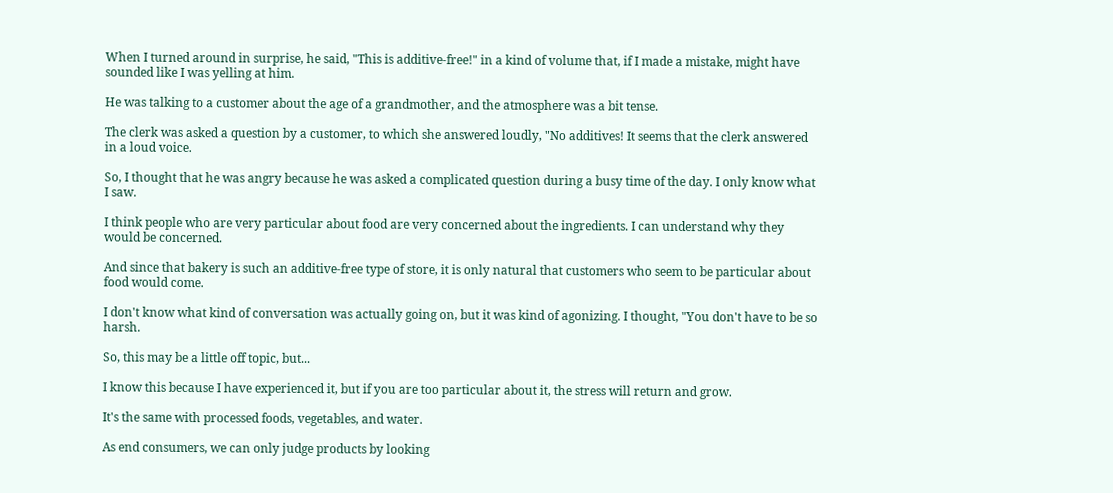When I turned around in surprise, he said, "This is additive-free!" in a kind of volume that, if I made a mistake, might have sounded like I was yelling at him.

He was talking to a customer about the age of a grandmother, and the atmosphere was a bit tense.

The clerk was asked a question by a customer, to which she answered loudly, "No additives! It seems that the clerk answered in a loud voice.

So, I thought that he was angry because he was asked a complicated question during a busy time of the day. I only know what I saw.

I think people who are very particular about food are very concerned about the ingredients. I can understand why they would be concerned.

And since that bakery is such an additive-free type of store, it is only natural that customers who seem to be particular about food would come.

I don't know what kind of conversation was actually going on, but it was kind of agonizing. I thought, "You don't have to be so harsh.

So, this may be a little off topic, but...

I know this because I have experienced it, but if you are too particular about it, the stress will return and grow.

It's the same with processed foods, vegetables, and water.

As end consumers, we can only judge products by looking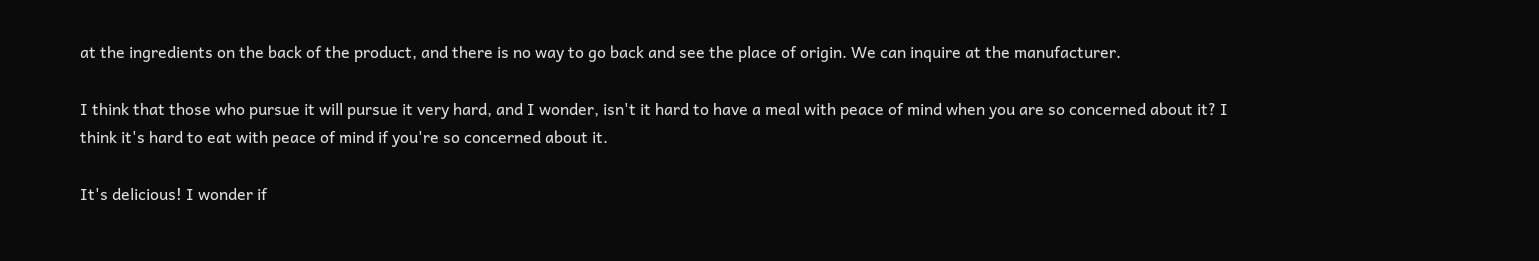at the ingredients on the back of the product, and there is no way to go back and see the place of origin. We can inquire at the manufacturer.

I think that those who pursue it will pursue it very hard, and I wonder, isn't it hard to have a meal with peace of mind when you are so concerned about it? I think it's hard to eat with peace of mind if you're so concerned about it.

It's delicious! I wonder if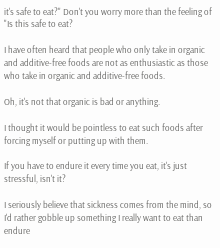it's safe to eat?" Don't you worry more than the feeling of "Is this safe to eat?

I have often heard that people who only take in organic and additive-free foods are not as enthusiastic as those who take in organic and additive-free foods.

Oh, it's not that organic is bad or anything.

I thought it would be pointless to eat such foods after forcing myself or putting up with them.

If you have to endure it every time you eat, it's just stressful, isn't it?

I seriously believe that sickness comes from the mind, so I'd rather gobble up something I really want to eat than endure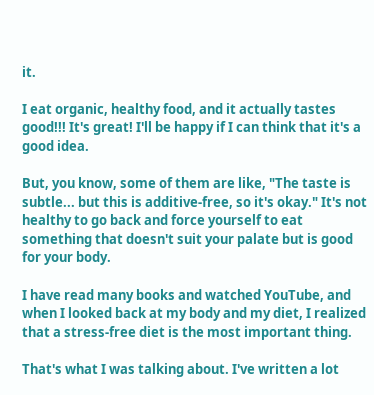it.

I eat organic, healthy food, and it actually tastes good!!! It's great! I'll be happy if I can think that it's a good idea.

But, you know, some of them are like, "The taste is subtle... but this is additive-free, so it's okay." It's not healthy to go back and force yourself to eat something that doesn't suit your palate but is good for your body.

I have read many books and watched YouTube, and when I looked back at my body and my diet, I realized that a stress-free diet is the most important thing.

That's what I was talking about. I've written a lot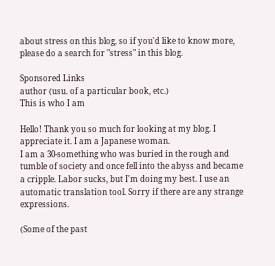about stress on this blog, so if you'd like to know more, please do a search for "stress" in this blog.

Sponsored Links
author (usu. of a particular book, etc.)
This is who I am

Hello! Thank you so much for looking at my blog. I appreciate it. I am a Japanese woman.
I am a 30-something who was buried in the rough and tumble of society and once fell into the abyss and became a cripple. Labor sucks, but I'm doing my best. I use an automatic translation tool. Sorry if there are any strange expressions.

(Some of the past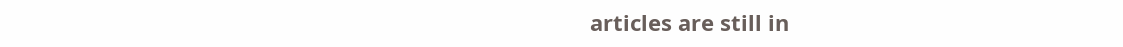articles are still in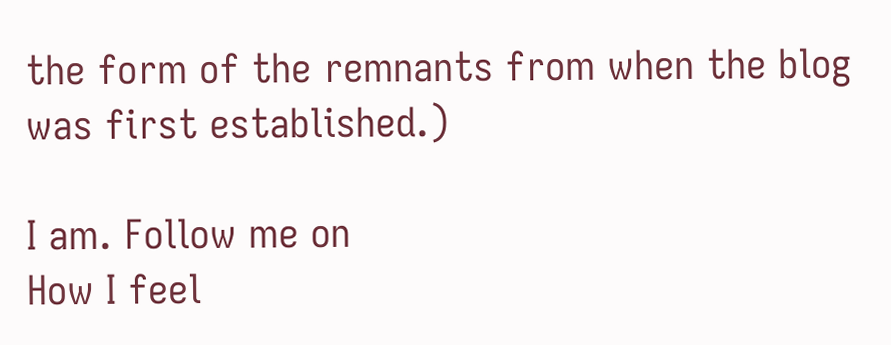the form of the remnants from when the blog was first established.)

I am. Follow me on
How I feel